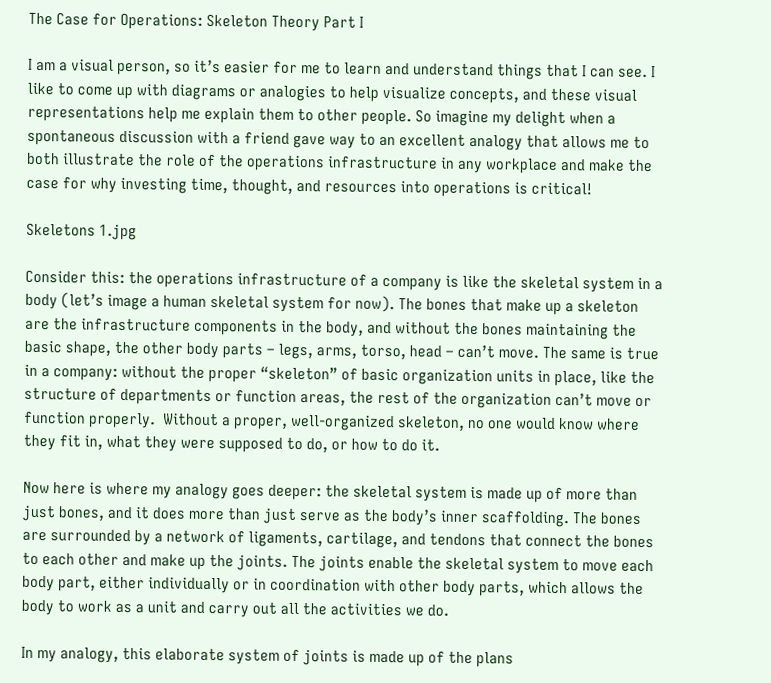The Case for Operations: Skeleton Theory Part I

I am a visual person, so it’s easier for me to learn and understand things that I can see. I like to come up with diagrams or analogies to help visualize concepts, and these visual representations help me explain them to other people. So imagine my delight when a spontaneous discussion with a friend gave way to an excellent analogy that allows me to both illustrate the role of the operations infrastructure in any workplace and make the case for why investing time, thought, and resources into operations is critical!

Skeletons 1.jpg

Consider this: the operations infrastructure of a company is like the skeletal system in a body (let’s image a human skeletal system for now). The bones that make up a skeleton are the infrastructure components in the body, and without the bones maintaining the basic shape, the other body parts – legs, arms, torso, head – can’t move. The same is true in a company: without the proper “skeleton” of basic organization units in place, like the structure of departments or function areas, the rest of the organization can’t move or function properly.  Without a proper, well-organized skeleton, no one would know where they fit in, what they were supposed to do, or how to do it.

Now here is where my analogy goes deeper: the skeletal system is made up of more than just bones, and it does more than just serve as the body’s inner scaffolding. The bones are surrounded by a network of ligaments, cartilage, and tendons that connect the bones to each other and make up the joints. The joints enable the skeletal system to move each body part, either individually or in coordination with other body parts, which allows the body to work as a unit and carry out all the activities we do.

In my analogy, this elaborate system of joints is made up of the plans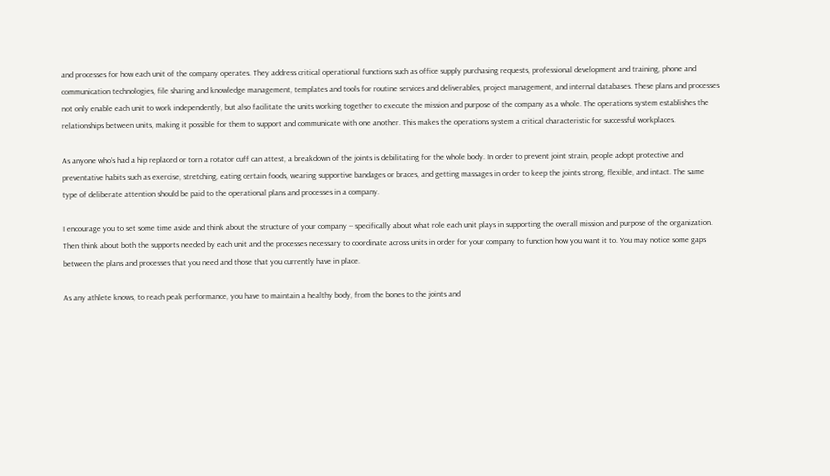and processes for how each unit of the company operates. They address critical operational functions such as office supply purchasing requests, professional development and training, phone and communication technologies, file sharing and knowledge management, templates and tools for routine services and deliverables, project management, and internal databases. These plans and processes not only enable each unit to work independently, but also facilitate the units working together to execute the mission and purpose of the company as a whole. The operations system establishes the relationships between units, making it possible for them to support and communicate with one another. This makes the operations system a critical characteristic for successful workplaces.

As anyone who’s had a hip replaced or torn a rotator cuff can attest, a breakdown of the joints is debilitating for the whole body. In order to prevent joint strain, people adopt protective and preventative habits such as exercise, stretching, eating certain foods, wearing supportive bandages or braces, and getting massages in order to keep the joints strong, flexible, and intact. The same type of deliberate attention should be paid to the operational plans and processes in a company.

I encourage you to set some time aside and think about the structure of your company -- specifically about what role each unit plays in supporting the overall mission and purpose of the organization. Then think about both the supports needed by each unit and the processes necessary to coordinate across units in order for your company to function how you want it to. You may notice some gaps between the plans and processes that you need and those that you currently have in place.

As any athlete knows, to reach peak performance, you have to maintain a healthy body, from the bones to the joints and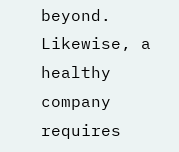beyond.  Likewise, a healthy company requires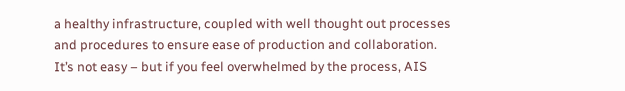a healthy infrastructure, coupled with well thought out processes and procedures to ensure ease of production and collaboration.  It’s not easy – but if you feel overwhelmed by the process, AIS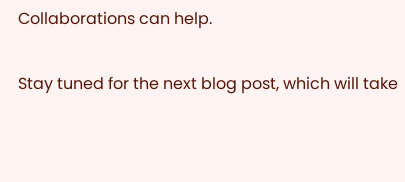Collaborations can help.

Stay tuned for the next blog post, which will take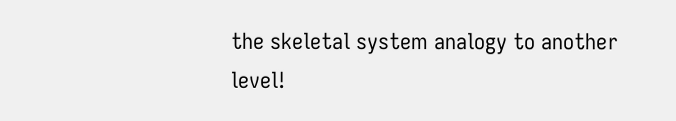the skeletal system analogy to another level!